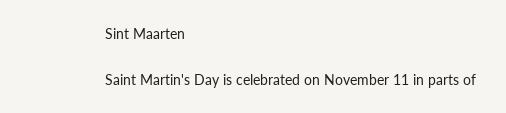Sint Maarten

Saint Martin's Day is celebrated on November 11 in parts of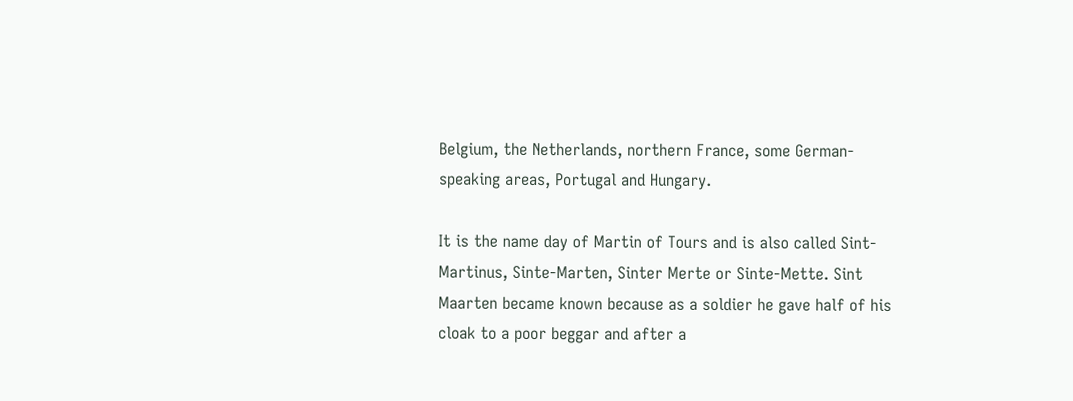Belgium, the Netherlands, northern France, some German-speaking areas, Portugal and Hungary.

It is the name day of Martin of Tours and is also called Sint-Martinus, Sinte-Marten, Sinter Merte or Sinte-Mette. Sint Maarten became known because as a soldier he gave half of his cloak to a poor beggar and after a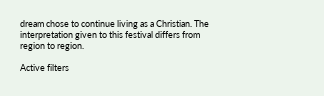dream chose to continue living as a Christian. The interpretation given to this festival differs from region to region.

Active filters